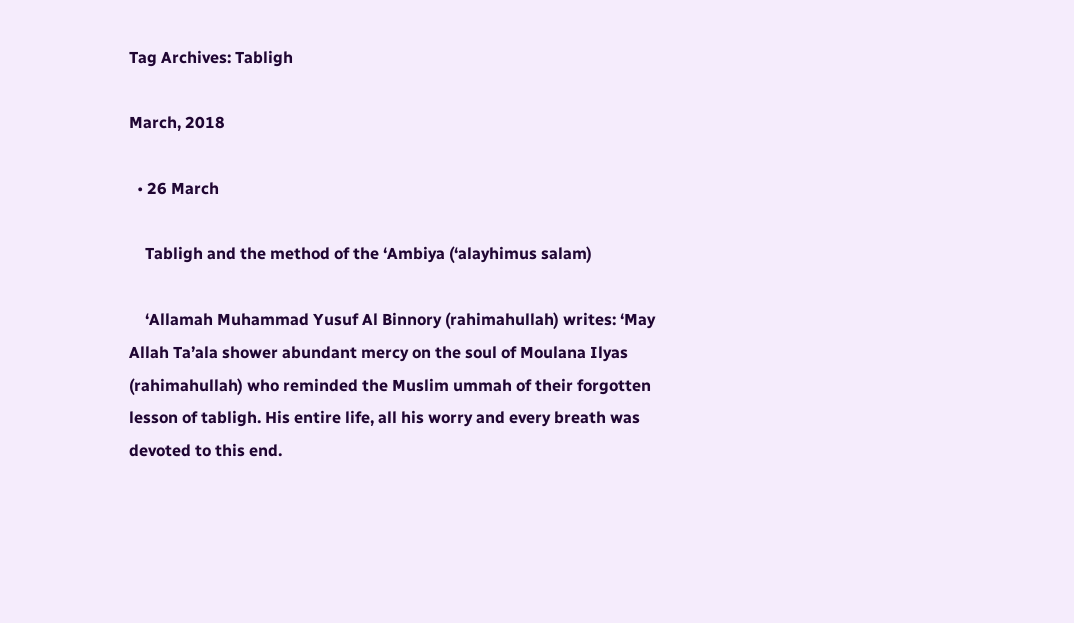Tag Archives: Tabligh

March, 2018

  • 26 March

    Tabligh and the method of the ‘Ambiya (‘alayhimus salam)

    ‘Allamah Muhammad Yusuf Al Binnory (rahimahullah) writes: ‘May Allah Ta’ala shower abundant mercy on the soul of Moulana Ilyas (rahimahullah) who reminded the Muslim ummah of their forgotten lesson of tabligh. His entire life, all his worry and every breath was devoted to this end.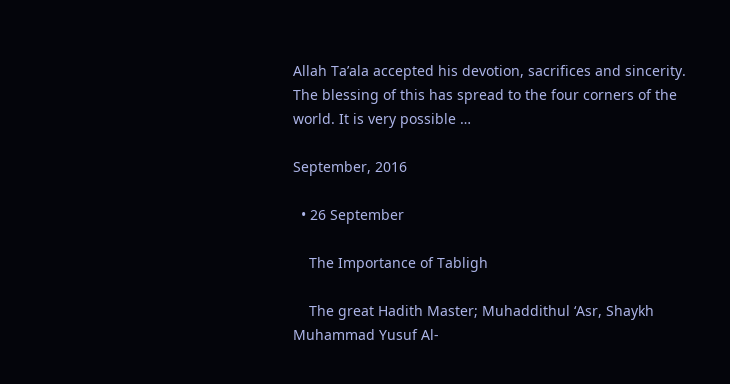Allah Ta’ala accepted his devotion, sacrifices and sincerity. The blessing of this has spread to the four corners of the world. It is very possible …

September, 2016

  • 26 September

    The Importance of Tabligh

    The great Hadith Master; Muhaddithul ‘Asr, Shaykh Muhammad Yusuf Al-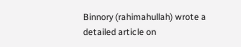Binnory (rahimahullah) wrote a detailed article on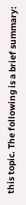this topic. The following is a brief summary: